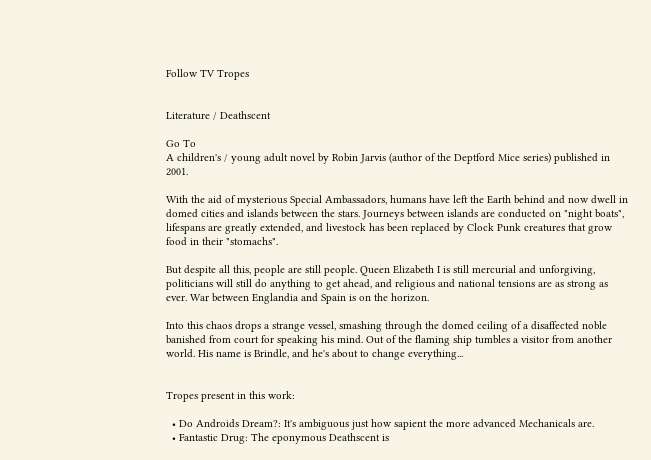Follow TV Tropes


Literature / Deathscent

Go To
A children's / young adult novel by Robin Jarvis (author of the Deptford Mice series) published in 2001.

With the aid of mysterious Special Ambassadors, humans have left the Earth behind and now dwell in domed cities and islands between the stars. Journeys between islands are conducted on "night boats", lifespans are greatly extended, and livestock has been replaced by Clock Punk creatures that grow food in their "stomachs".

But despite all this, people are still people. Queen Elizabeth I is still mercurial and unforgiving, politicians will still do anything to get ahead, and religious and national tensions are as strong as ever. War between Englandia and Spain is on the horizon.

Into this chaos drops a strange vessel, smashing through the domed ceiling of a disaffected noble banished from court for speaking his mind. Out of the flaming ship tumbles a visitor from another world. His name is Brindle, and he's about to change everything...


Tropes present in this work:

  • Do Androids Dream?: It's ambiguous just how sapient the more advanced Mechanicals are.
  • Fantastic Drug: The eponymous Deathscent is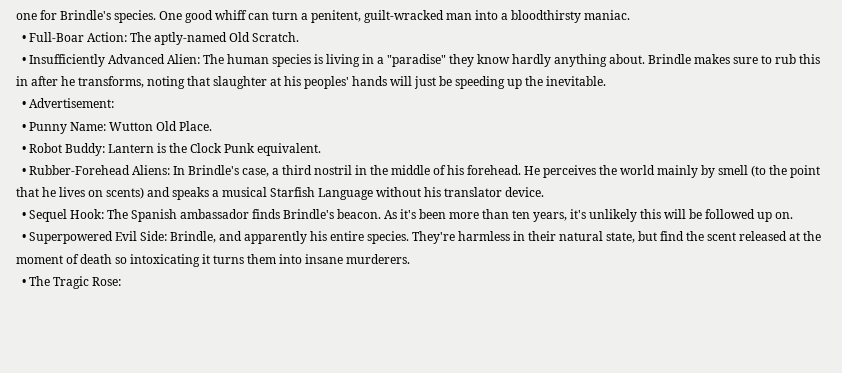one for Brindle's species. One good whiff can turn a penitent, guilt-wracked man into a bloodthirsty maniac.
  • Full-Boar Action: The aptly-named Old Scratch.
  • Insufficiently Advanced Alien: The human species is living in a "paradise" they know hardly anything about. Brindle makes sure to rub this in after he transforms, noting that slaughter at his peoples' hands will just be speeding up the inevitable.
  • Advertisement:
  • Punny Name: Wutton Old Place.
  • Robot Buddy: Lantern is the Clock Punk equivalent.
  • Rubber-Forehead Aliens: In Brindle's case, a third nostril in the middle of his forehead. He perceives the world mainly by smell (to the point that he lives on scents) and speaks a musical Starfish Language without his translator device.
  • Sequel Hook: The Spanish ambassador finds Brindle's beacon. As it's been more than ten years, it's unlikely this will be followed up on.
  • Superpowered Evil Side: Brindle, and apparently his entire species. They're harmless in their natural state, but find the scent released at the moment of death so intoxicating it turns them into insane murderers.
  • The Tragic Rose: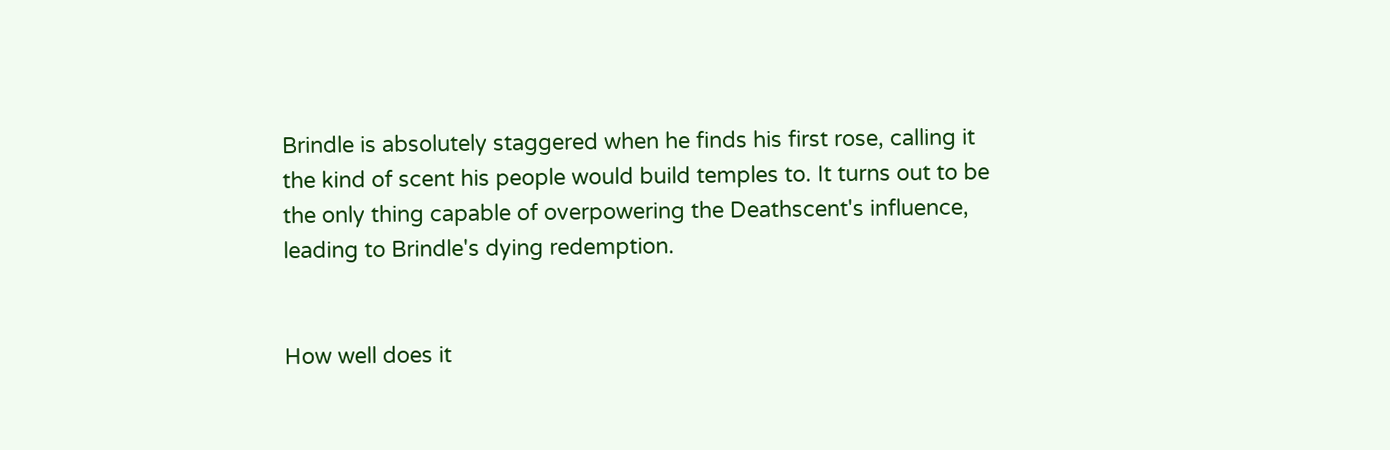Brindle is absolutely staggered when he finds his first rose, calling it the kind of scent his people would build temples to. It turns out to be the only thing capable of overpowering the Deathscent's influence, leading to Brindle's dying redemption.


How well does it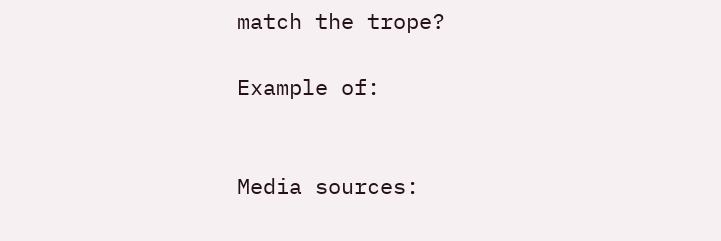match the trope?

Example of:


Media sources: